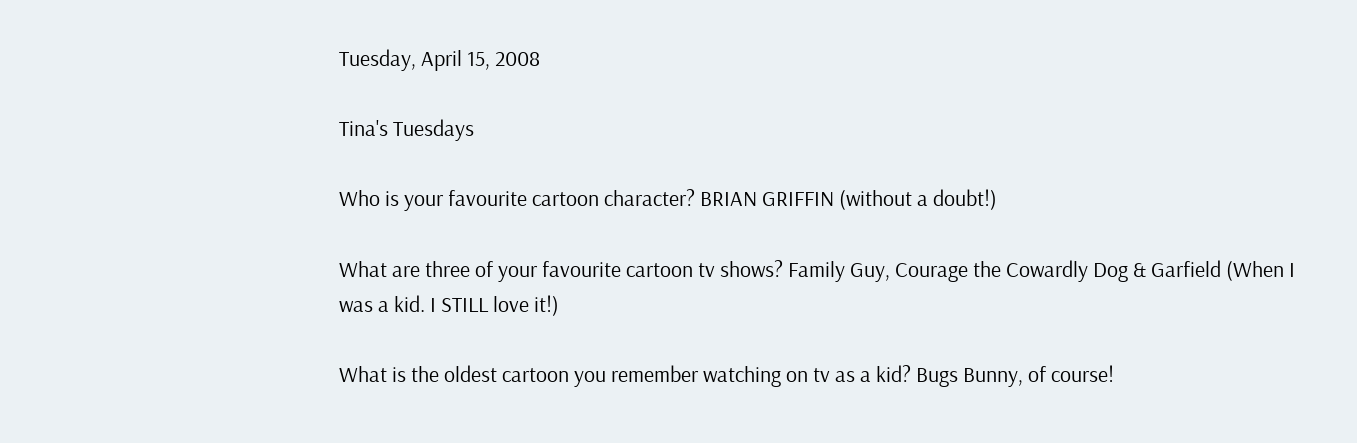Tuesday, April 15, 2008

Tina's Tuesdays

Who is your favourite cartoon character? BRIAN GRIFFIN (without a doubt!)

What are three of your favourite cartoon tv shows? Family Guy, Courage the Cowardly Dog & Garfield (When I was a kid. I STILL love it!)

What is the oldest cartoon you remember watching on tv as a kid? Bugs Bunny, of course!